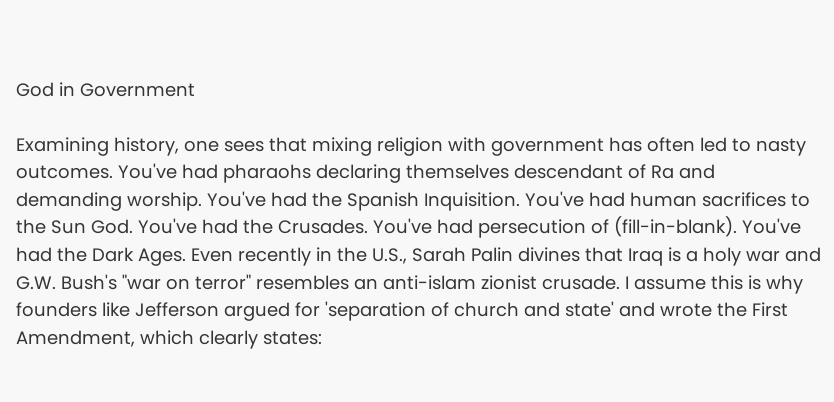God in Government

Examining history, one sees that mixing religion with government has often led to nasty outcomes. You've had pharaohs declaring themselves descendant of Ra and demanding worship. You've had the Spanish Inquisition. You've had human sacrifices to the Sun God. You've had the Crusades. You've had persecution of (fill-in-blank). You've had the Dark Ages. Even recently in the U.S., Sarah Palin divines that Iraq is a holy war and G.W. Bush's "war on terror" resembles an anti-islam zionist crusade. I assume this is why founders like Jefferson argued for 'separation of church and state' and wrote the First Amendment, which clearly states: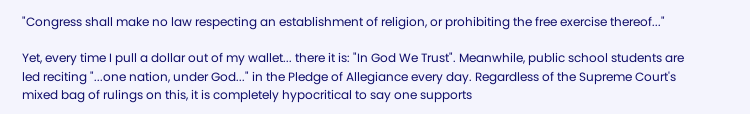"Congress shall make no law respecting an establishment of religion, or prohibiting the free exercise thereof..."

Yet, every time I pull a dollar out of my wallet... there it is: "In God We Trust". Meanwhile, public school students are led reciting "...one nation, under God..." in the Pledge of Allegiance every day. Regardless of the Supreme Court's mixed bag of rulings on this, it is completely hypocritical to say one supports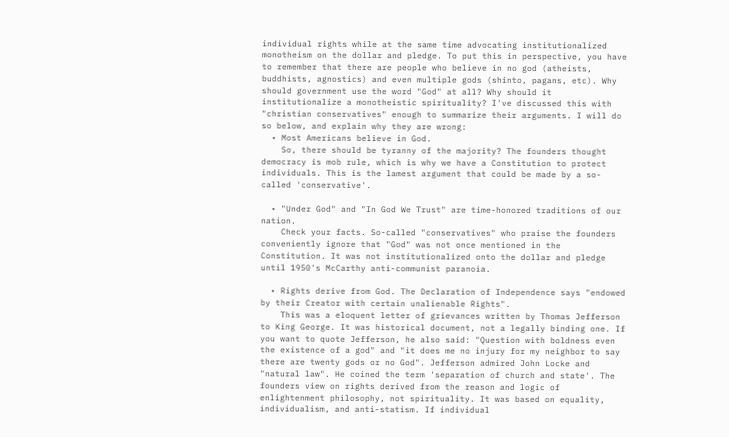individual rights while at the same time advocating institutionalized monotheism on the dollar and pledge. To put this in perspective, you have to remember that there are people who believe in no god (atheists, buddhists, agnostics) and even multiple gods (shinto, pagans, etc). Why should government use the word "God" at all? Why should it institutionalize a monotheistic spirituality? I've discussed this with "christian conservatives" enough to summarize their arguments. I will do so below, and explain why they are wrong:
  • Most Americans believe in God.
    So, there should be tyranny of the majority? The founders thought democracy is mob rule, which is why we have a Constitution to protect individuals. This is the lamest argument that could be made by a so-called 'conservative'.

  • "Under God" and "In God We Trust" are time-honored traditions of our nation.
    Check your facts. So-called "conservatives" who praise the founders conveniently ignore that "God" was not once mentioned in the Constitution. It was not institutionalized onto the dollar and pledge until 1950's McCarthy anti-communist paranoia.

  • Rights derive from God. The Declaration of Independence says "endowed by their Creator with certain unalienable Rights".
    This was a eloquent letter of grievances written by Thomas Jefferson to King George. It was historical document, not a legally binding one. If you want to quote Jefferson, he also said: "Question with boldness even the existence of a god" and "it does me no injury for my neighbor to say there are twenty gods or no God". Jefferson admired John Locke and "natural law". He coined the term 'separation of church and state'. The founders view on rights derived from the reason and logic of enlightenment philosophy, not spirituality. It was based on equality, individualism, and anti-statism. If individual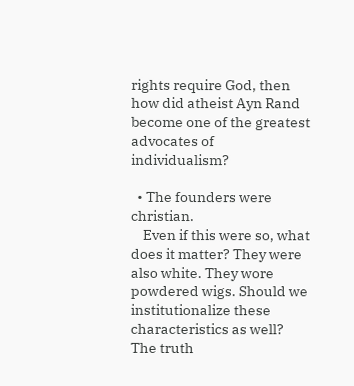rights require God, then how did atheist Ayn Rand become one of the greatest advocates of individualism?

  • The founders were christian.
    Even if this were so, what does it matter? They were also white. They wore powdered wigs. Should we institutionalize these characteristics as well? The truth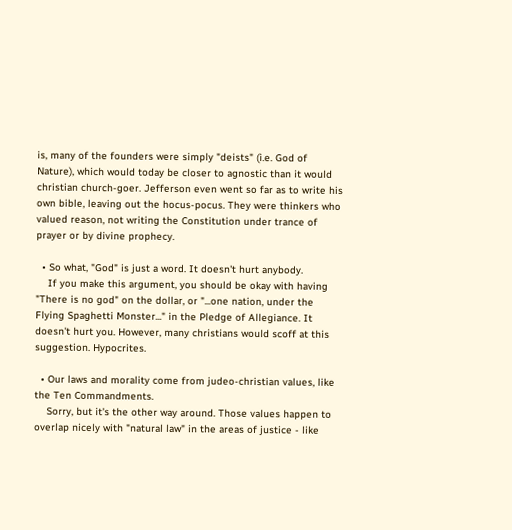is, many of the founders were simply "deists" (i.e. God of Nature), which would today be closer to agnostic than it would christian church-goer. Jefferson even went so far as to write his own bible, leaving out the hocus-pocus. They were thinkers who valued reason, not writing the Constitution under trance of prayer or by divine prophecy.

  • So what, "God" is just a word. It doesn't hurt anybody.
    If you make this argument, you should be okay with having "There is no god" on the dollar, or "...one nation, under the Flying Spaghetti Monster..." in the Pledge of Allegiance. It doesn't hurt you. However, many christians would scoff at this suggestion. Hypocrites.

  • Our laws and morality come from judeo-christian values, like the Ten Commandments.
    Sorry, but it's the other way around. Those values happen to overlap nicely with "natural law" in the areas of justice - like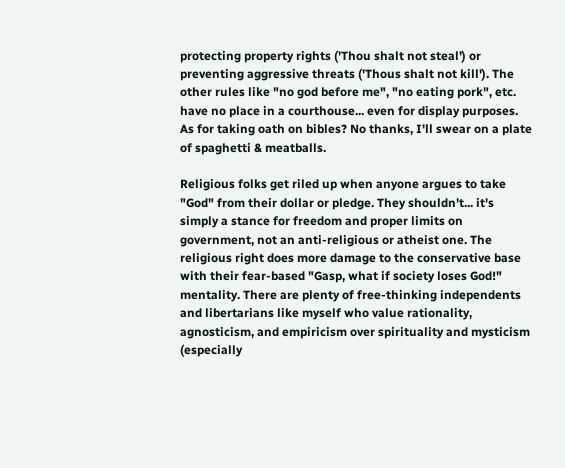protecting property rights ('Thou shalt not steal') or preventing aggressive threats ('Thous shalt not kill'). The other rules like "no god before me", "no eating pork", etc. have no place in a courthouse... even for display purposes. As for taking oath on bibles? No thanks, I'll swear on a plate of spaghetti & meatballs.

Religious folks get riled up when anyone argues to take "God" from their dollar or pledge. They shouldn't... it's simply a stance for freedom and proper limits on government, not an anti-religious or atheist one. The religious right does more damage to the conservative base with their fear-based "Gasp, what if society loses God!" mentality. There are plenty of free-thinking independents and libertarians like myself who value rationality, agnosticism, and empiricism over spirituality and mysticism (especially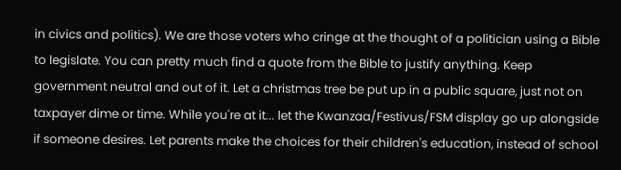in civics and politics). We are those voters who cringe at the thought of a politician using a Bible to legislate. You can pretty much find a quote from the Bible to justify anything. Keep government neutral and out of it. Let a christmas tree be put up in a public square, just not on taxpayer dime or time. While you're at it... let the Kwanzaa/Festivus/FSM display go up alongside if someone desires. Let parents make the choices for their children's education, instead of school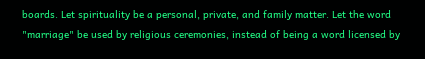boards. Let spirituality be a personal, private, and family matter. Let the word "marriage" be used by religious ceremonies, instead of being a word licensed by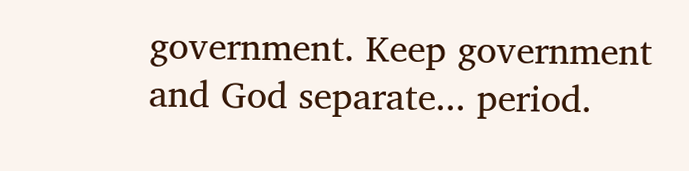government. Keep government and God separate... period.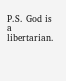P.S. God is a libertarian.